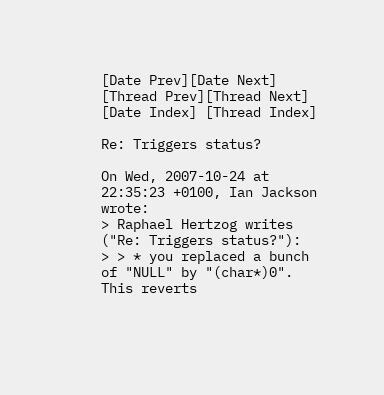[Date Prev][Date Next] [Thread Prev][Thread Next] [Date Index] [Thread Index]

Re: Triggers status?

On Wed, 2007-10-24 at 22:35:23 +0100, Ian Jackson wrote:
> Raphael Hertzog writes ("Re: Triggers status?"):
> > * you replaced a bunch of "NULL" by "(char*)0". This reverts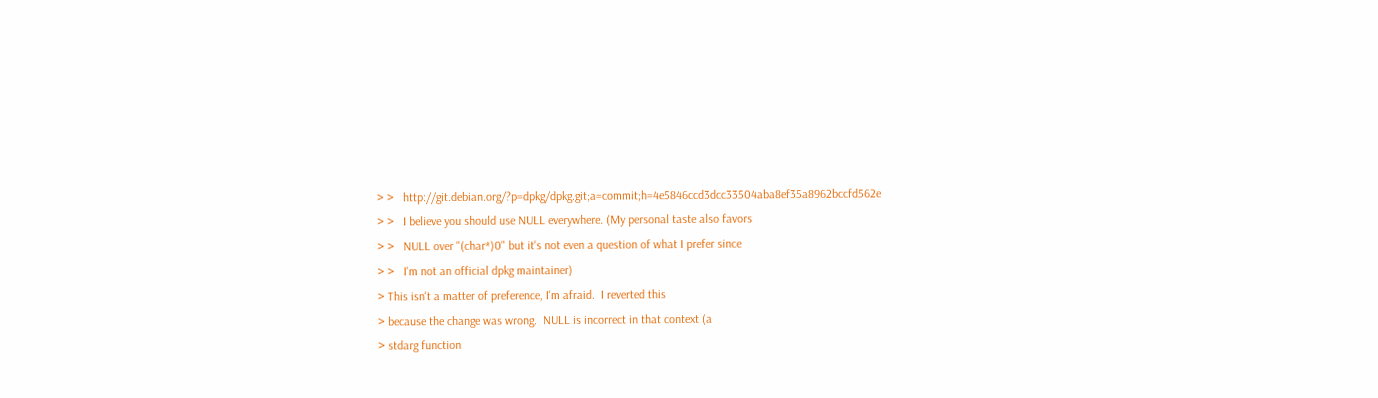> >   http://git.debian.org/?p=dpkg/dpkg.git;a=commit;h=4e5846ccd3dcc33504aba8ef35a8962bccfd562e
> >   I believe you should use NULL everywhere. (My personal taste also favors
> >   NULL over "(char*)0" but it's not even a question of what I prefer since
> >   I'm not an official dpkg maintainer)
> This isn't a matter of preference, I'm afraid.  I reverted this
> because the change was wrong.  NULL is incorrect in that context (a
> stdarg function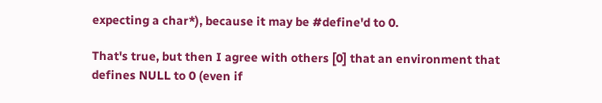expecting a char*), because it may be #define'd to 0.

That's true, but then I agree with others [0] that an environment that
defines NULL to 0 (even if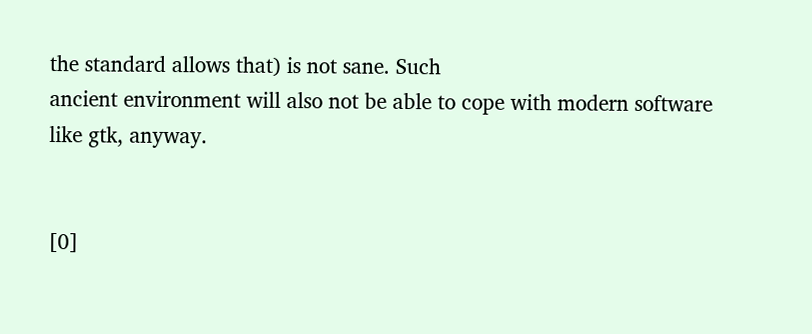the standard allows that) is not sane. Such
ancient environment will also not be able to cope with modern software
like gtk, anyway.


[0]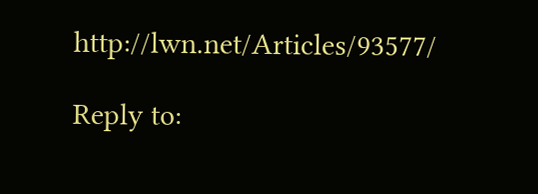http://lwn.net/Articles/93577/

Reply to: